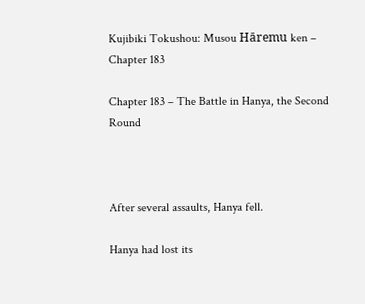Kujibiki Tokushou: Musou Hāremu ken – Chapter 183

Chapter 183 – The Battle in Hanya, the Second Round



After several assaults, Hanya fell.

Hanya had lost its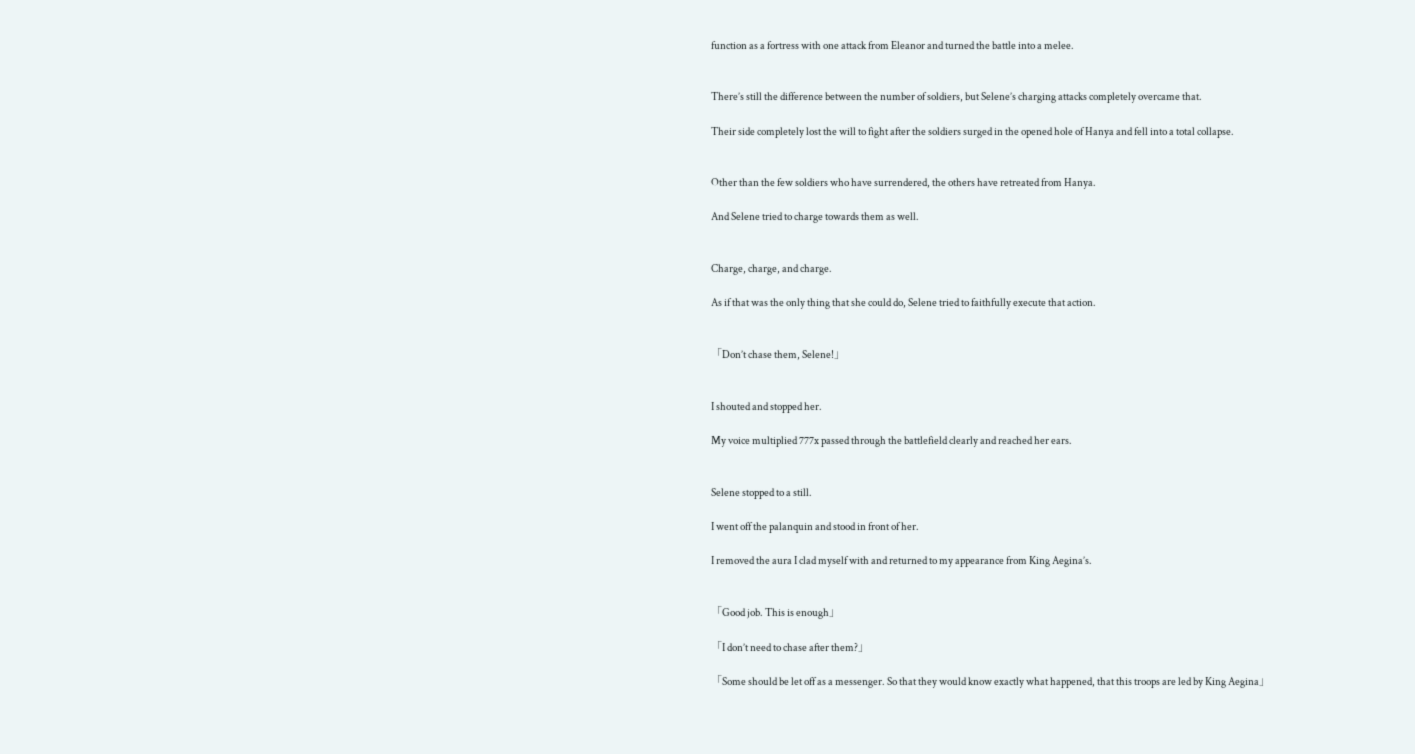function as a fortress with one attack from Eleanor and turned the battle into a melee.


There’s still the difference between the number of soldiers, but Selene’s charging attacks completely overcame that.

Their side completely lost the will to fight after the soldiers surged in the opened hole of Hanya and fell into a total collapse.


Other than the few soldiers who have surrendered, the others have retreated from Hanya.

And Selene tried to charge towards them as well.


Charge, charge, and charge.

As if that was the only thing that she could do, Selene tried to faithfully execute that action.


「Don’t chase them, Selene!」


I shouted and stopped her.

My voice multiplied 777x passed through the battlefield clearly and reached her ears.


Selene stopped to a still.

I went off the palanquin and stood in front of her.

I removed the aura I clad myself with and returned to my appearance from King Aegina’s.


「Good job. This is enough」

「I don’t need to chase after them?」

「Some should be let off as a messenger. So that they would know exactly what happened, that this troops are led by King Aegina」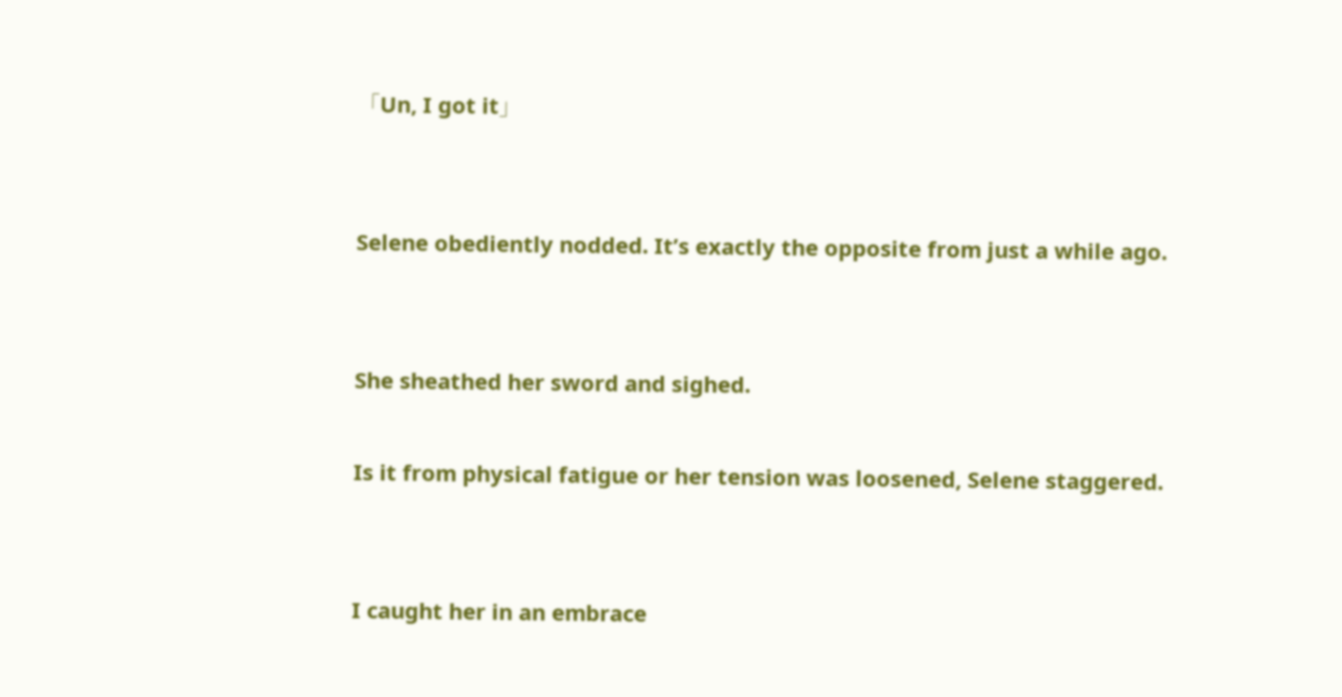「Un, I got it」


Selene obediently nodded. It’s exactly the opposite from just a while ago.


She sheathed her sword and sighed.

Is it from physical fatigue or her tension was loosened, Selene staggered.


I caught her in an embrace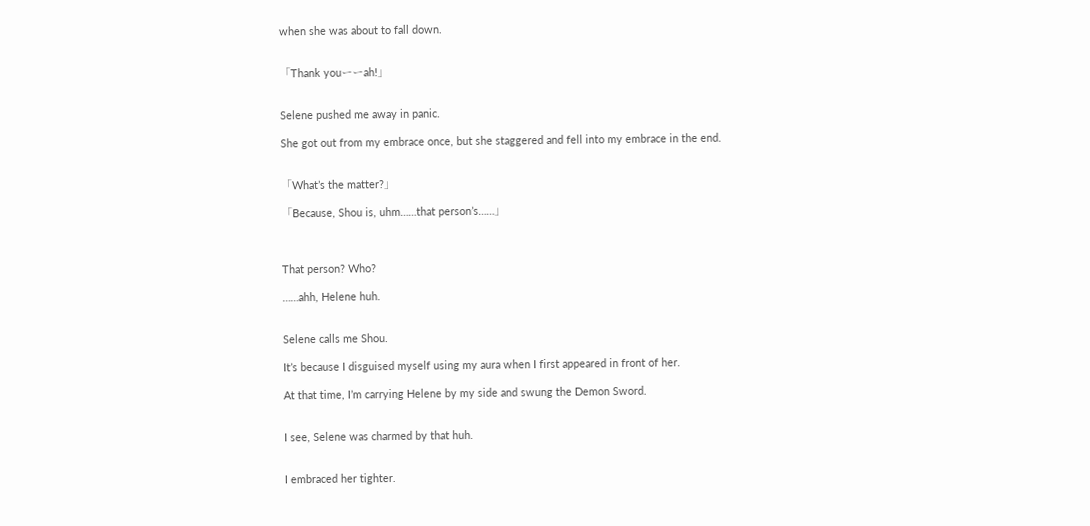when she was about to fall down.


「Thank youーーah!」


Selene pushed me away in panic.

She got out from my embrace once, but she staggered and fell into my embrace in the end.


「What’s the matter?」

「Because, Shou is, uhm……that person’s……」



That person? Who?

……ahh, Helene huh.


Selene calls me Shou.

It’s because I disguised myself using my aura when I first appeared in front of her.

At that time, I’m carrying Helene by my side and swung the Demon Sword.


I see, Selene was charmed by that huh.


I embraced her tighter.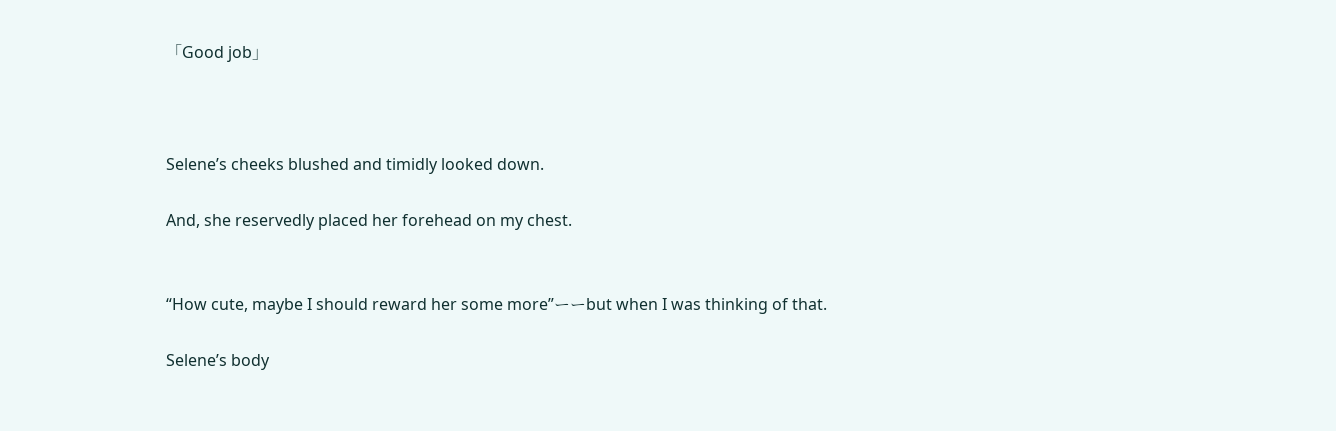「Good job」



Selene’s cheeks blushed and timidly looked down.

And, she reservedly placed her forehead on my chest.


“How cute, maybe I should reward her some more”ーーbut when I was thinking of that.

Selene’s body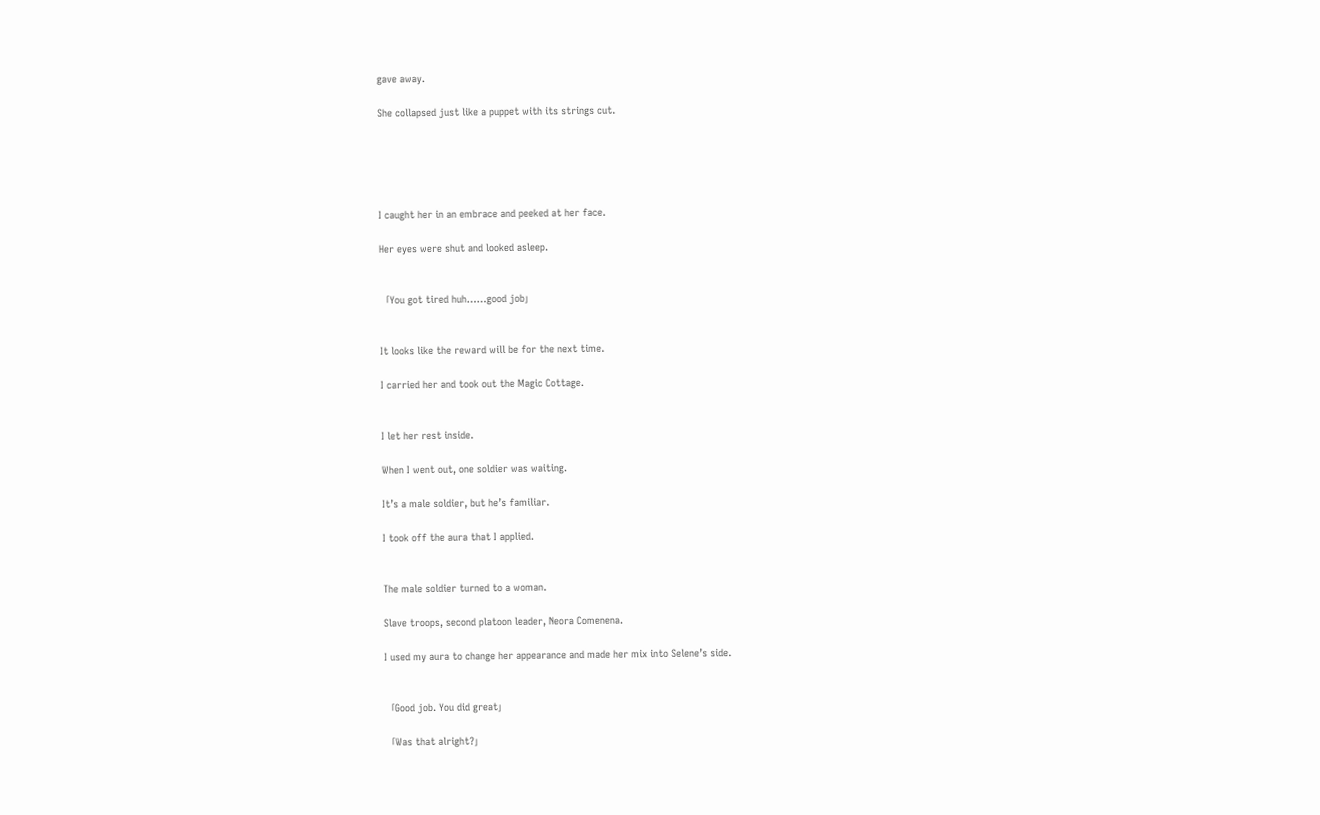gave away.

She collapsed just like a puppet with its strings cut.





I caught her in an embrace and peeked at her face.

Her eyes were shut and looked asleep.


「You got tired huh……good job」


It looks like the reward will be for the next time.

I carried her and took out the Magic Cottage.


I let her rest inside.

When I went out, one soldier was waiting.

It’s a male soldier, but he’s familiar.

I took off the aura that I applied.


The male soldier turned to a woman.

Slave troops, second platoon leader, Neora Comenena.

I used my aura to change her appearance and made her mix into Selene’s side.


「Good job. You did great」

「Was that alright?」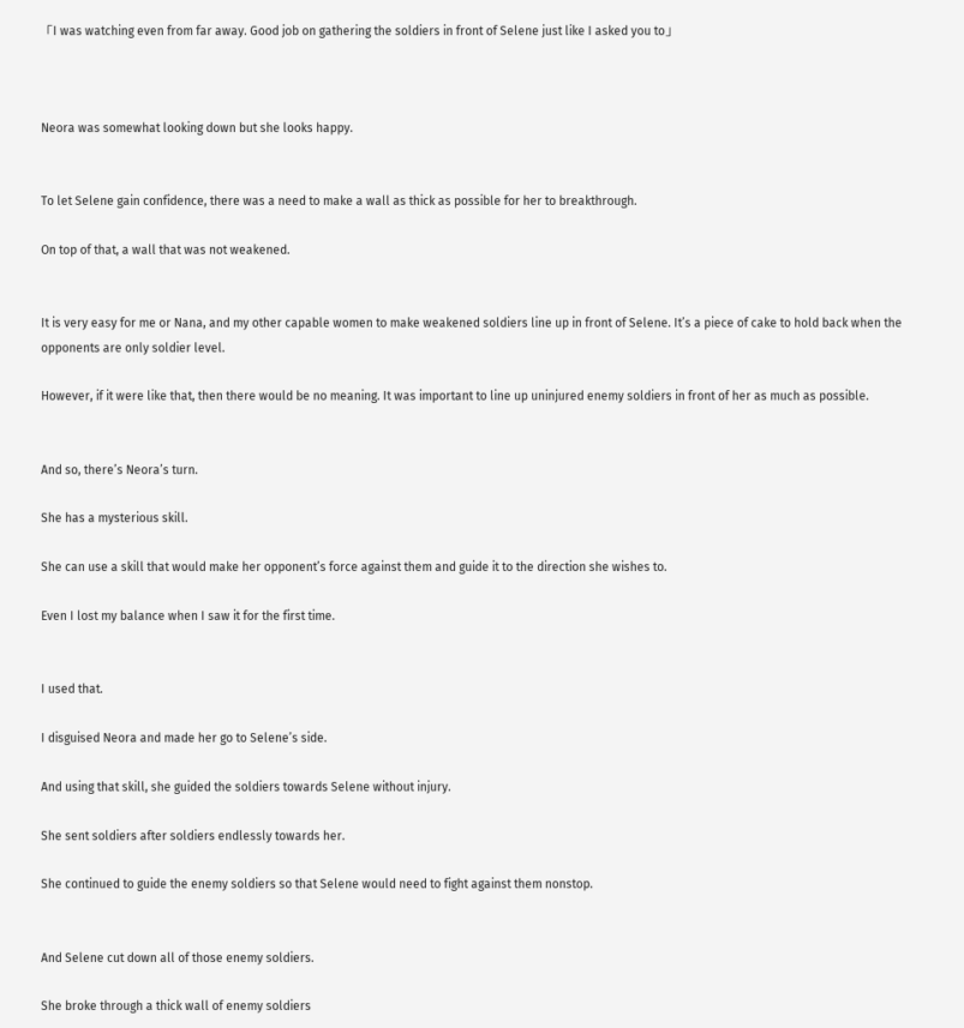「I was watching even from far away. Good job on gathering the soldiers in front of Selene just like I asked you to」



Neora was somewhat looking down but she looks happy.


To let Selene gain confidence, there was a need to make a wall as thick as possible for her to breakthrough.

On top of that, a wall that was not weakened.


It is very easy for me or Nana, and my other capable women to make weakened soldiers line up in front of Selene. It’s a piece of cake to hold back when the opponents are only soldier level.

However, if it were like that, then there would be no meaning. It was important to line up uninjured enemy soldiers in front of her as much as possible.


And so, there’s Neora’s turn.

She has a mysterious skill.

She can use a skill that would make her opponent’s force against them and guide it to the direction she wishes to.

Even I lost my balance when I saw it for the first time.


I used that.

I disguised Neora and made her go to Selene’s side.

And using that skill, she guided the soldiers towards Selene without injury.

She sent soldiers after soldiers endlessly towards her.

She continued to guide the enemy soldiers so that Selene would need to fight against them nonstop.


And Selene cut down all of those enemy soldiers.

She broke through a thick wall of enemy soldiers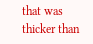that was thicker than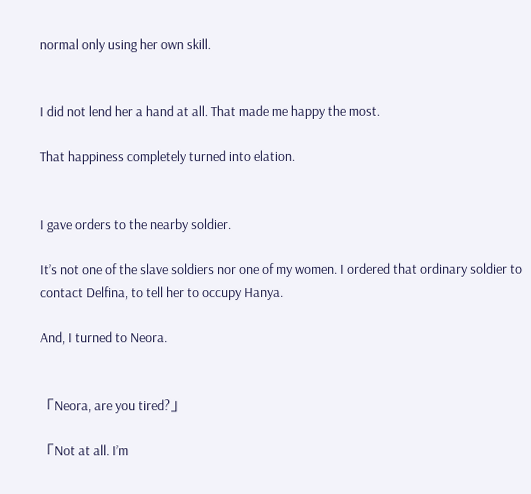normal only using her own skill.


I did not lend her a hand at all. That made me happy the most.

That happiness completely turned into elation.


I gave orders to the nearby soldier.

It’s not one of the slave soldiers nor one of my women. I ordered that ordinary soldier to contact Delfina, to tell her to occupy Hanya.

And, I turned to Neora.


「Neora, are you tired?」

「Not at all. I’m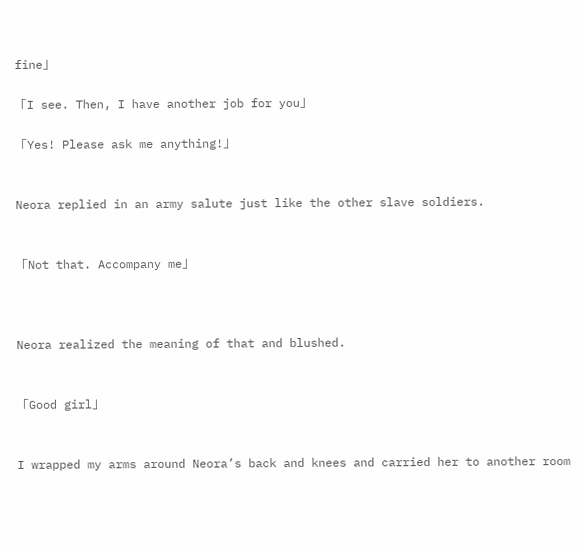fine」

「I see. Then, I have another job for you」

「Yes! Please ask me anything!」


Neora replied in an army salute just like the other slave soldiers.


「Not that. Accompany me」



Neora realized the meaning of that and blushed.


「Good girl」


I wrapped my arms around Neora’s back and knees and carried her to another room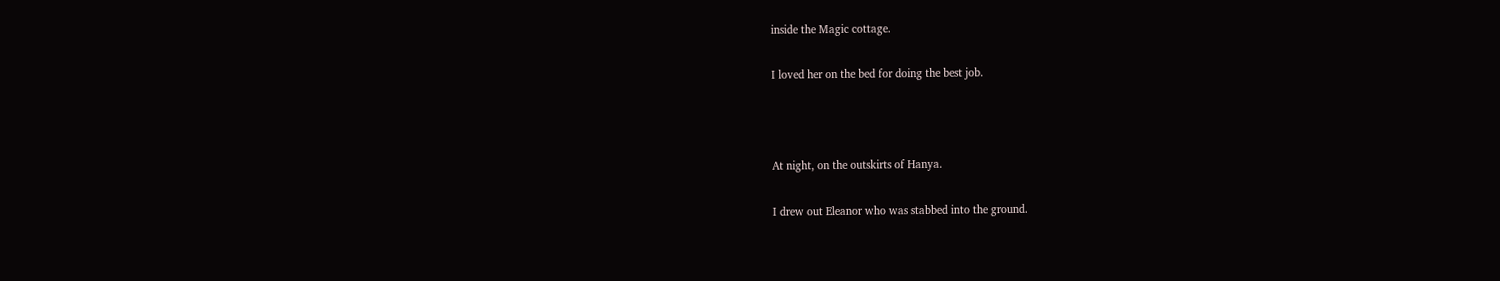inside the Magic cottage.

I loved her on the bed for doing the best job.



At night, on the outskirts of Hanya.

I drew out Eleanor who was stabbed into the ground.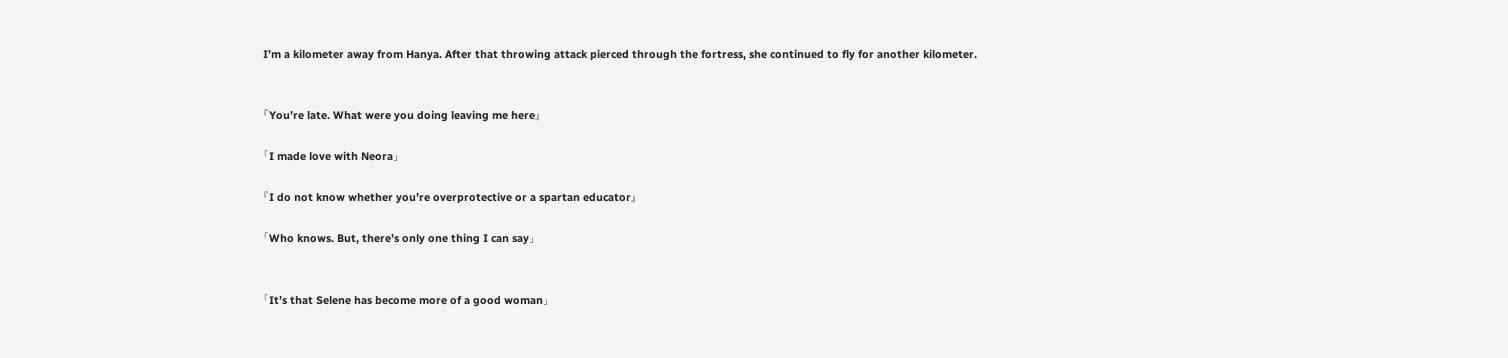I’m a kilometer away from Hanya. After that throwing attack pierced through the fortress, she continued to fly for another kilometer.


『You’re late. What were you doing leaving me here』

「I made love with Neora」

『I do not know whether you’re overprotective or a spartan educator』

「Who knows. But, there’s only one thing I can say」


「It’s that Selene has become more of a good woman」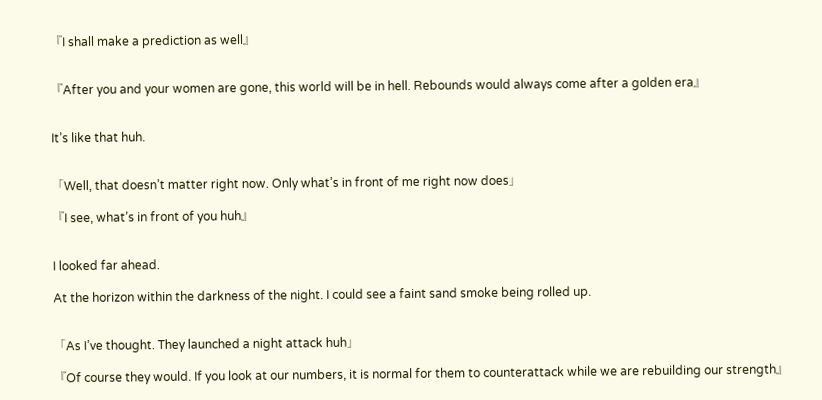『I shall make a prediction as well』


『After you and your women are gone, this world will be in hell. Rebounds would always come after a golden era』


It’s like that huh.


「Well, that doesn’t matter right now. Only what’s in front of me right now does」

『I see, what’s in front of you huh』


I looked far ahead.

At the horizon within the darkness of the night. I could see a faint sand smoke being rolled up.


「As I’ve thought. They launched a night attack huh」

『Of course they would. If you look at our numbers, it is normal for them to counterattack while we are rebuilding our strength』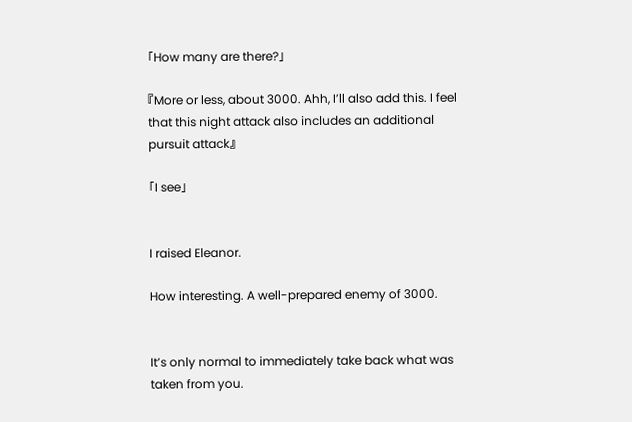「How many are there?」

『More or less, about 3000. Ahh, I’ll also add this. I feel that this night attack also includes an additional pursuit attack』

「I see」


I raised Eleanor.

How interesting. A well-prepared enemy of 3000.


It’s only normal to immediately take back what was taken from you.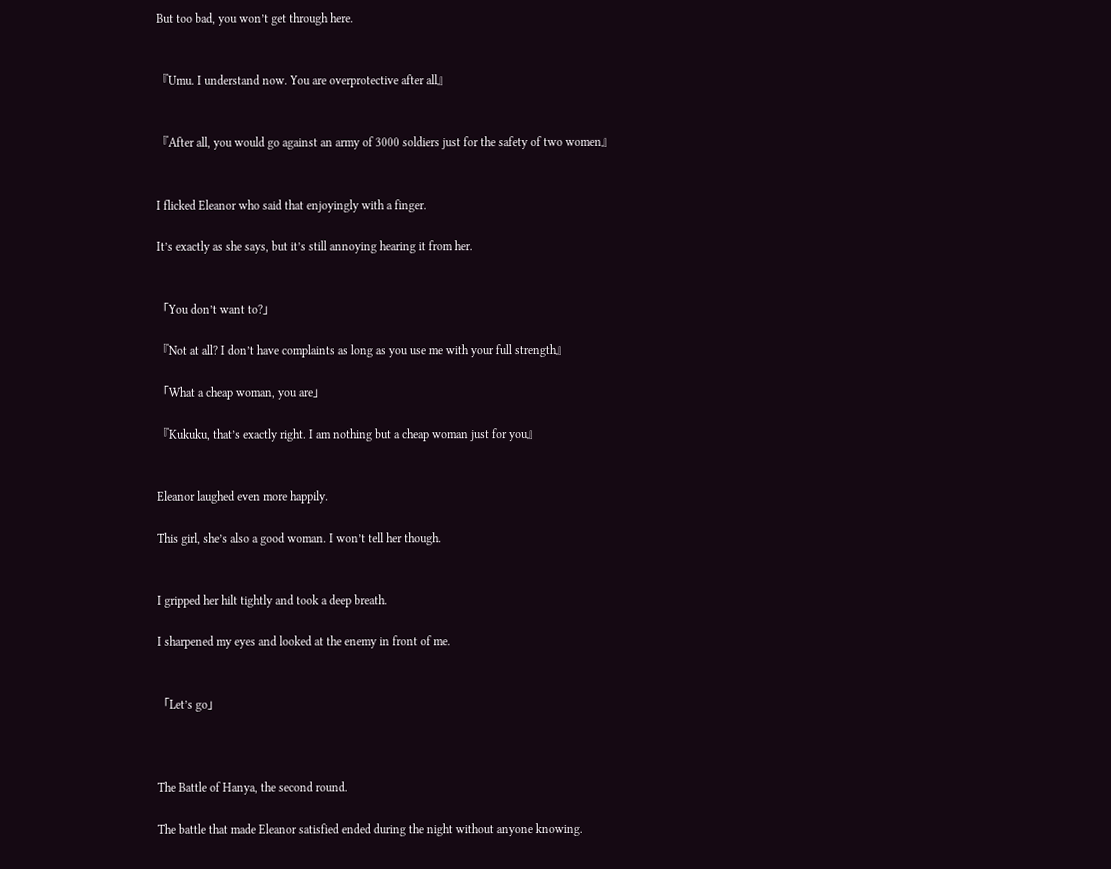But too bad, you won’t get through here.


『Umu. I understand now. You are overprotective after all』


『After all, you would go against an army of 3000 soldiers just for the safety of two women』


I flicked Eleanor who said that enjoyingly with a finger.

It’s exactly as she says, but it’s still annoying hearing it from her.


「You don’t want to?」

『Not at all? I don’t have complaints as long as you use me with your full strength』

「What a cheap woman, you are」

『Kukuku, that’s exactly right. I am nothing but a cheap woman just for you』


Eleanor laughed even more happily.

This girl, she’s also a good woman. I won’t tell her though.


I gripped her hilt tightly and took a deep breath.

I sharpened my eyes and looked at the enemy in front of me.


「Let’s go」



The Battle of Hanya, the second round.

The battle that made Eleanor satisfied ended during the night without anyone knowing.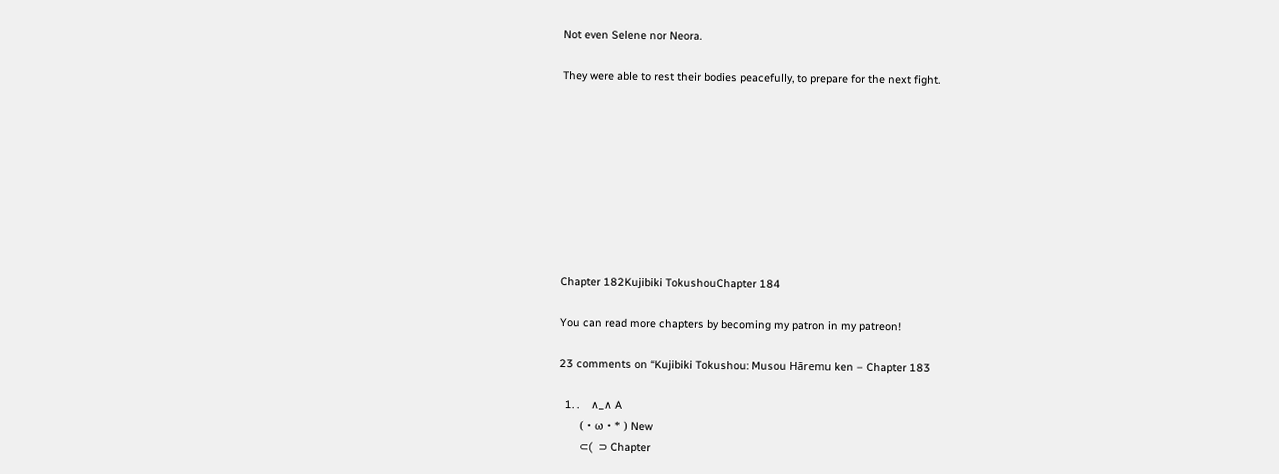Not even Selene nor Neora.

They were able to rest their bodies peacefully, to prepare for the next fight.









Chapter 182Kujibiki TokushouChapter 184

You can read more chapters by becoming my patron in my patreon!

23 comments on “Kujibiki Tokushou: Musou Hāremu ken – Chapter 183

  1. .    ∧_∧ A
       (・ω・* ) New
       ⊂(  ⊃ Chapter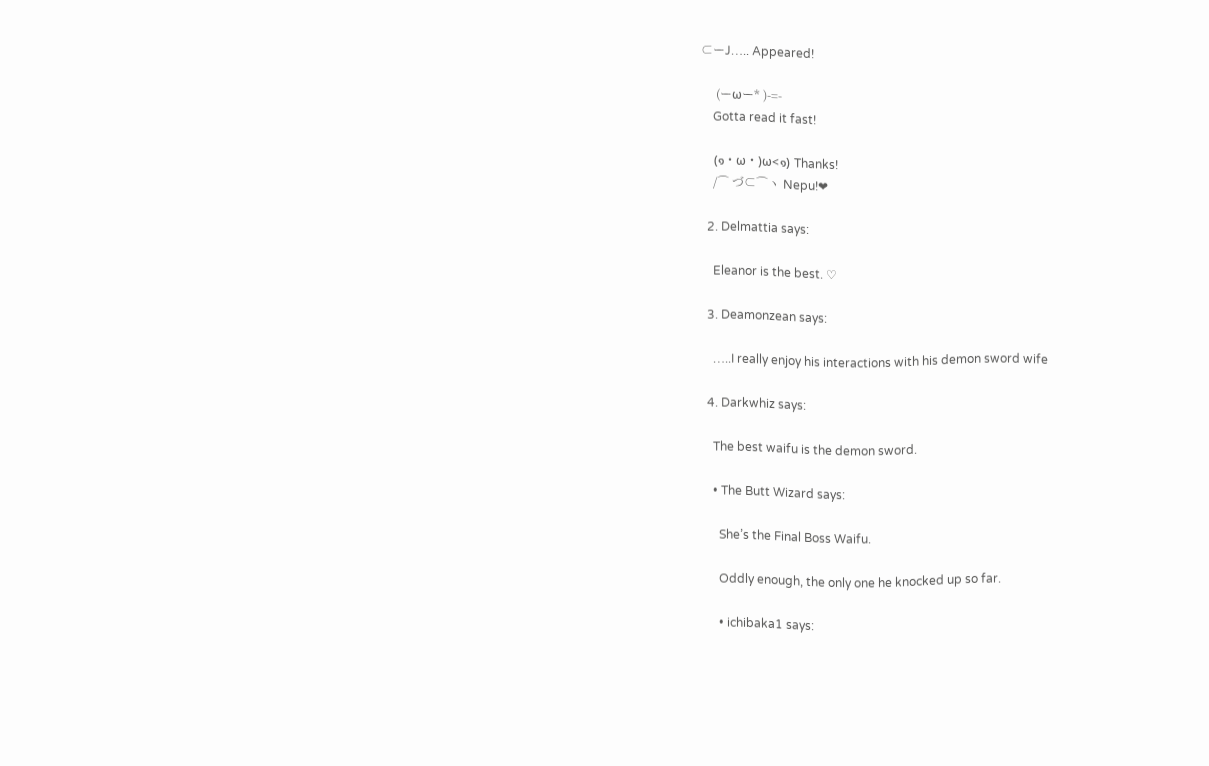⊂ーJ….. Appeared!

     (ーωー* )-=-
    Gotta read it fast!

    (๑・ω・)ω<๑) Thanks!
    /⌒ づ⊂⌒ヽ Nepu!❤

  2. Delmattia says:

    Eleanor is the best. ♡

  3. Deamonzean says:

    …..I really enjoy his interactions with his demon sword wife

  4. Darkwhiz says:

    The best waifu is the demon sword.

    • The Butt Wizard says:

      She’s the Final Boss Waifu.

      Oddly enough, the only one he knocked up so far.

      • ichibaka1 says: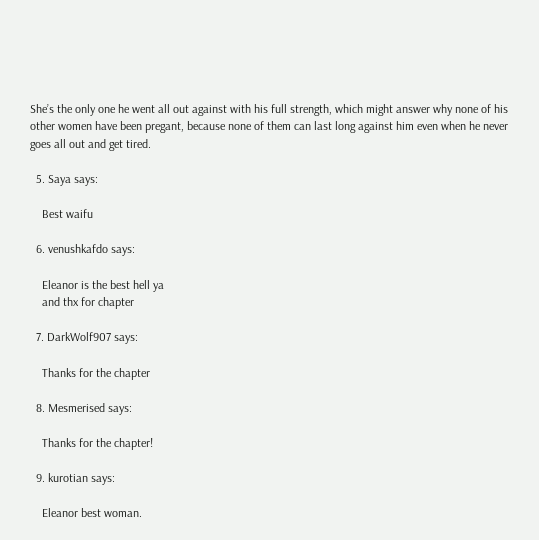She’s the only one he went all out against with his full strength, which might answer why none of his other women have been pregant, because none of them can last long against him even when he never goes all out and get tired.

  5. Saya says:

    Best waifu

  6. venushkafdo says:

    Eleanor is the best hell ya
    and thx for chapter

  7. DarkWolf907 says:

    Thanks for the chapter

  8. Mesmerised says:

    Thanks for the chapter!

  9. kurotian says:

    Eleanor best woman.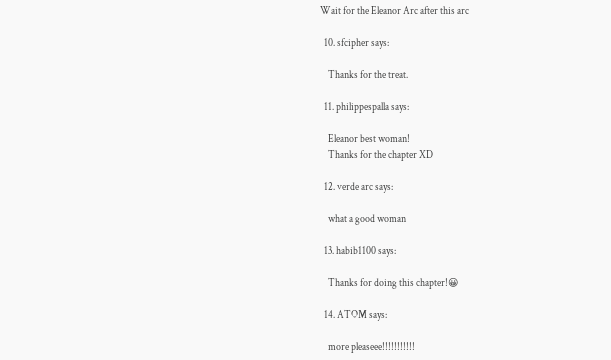Wait for the Eleanor Arc after this arc

  10. sfcipher says:

    Thanks for the treat.

  11. philippespalla says:

    Eleanor best woman!
    Thanks for the chapter XD

  12. verde arc says:

    what a good woman

  13. habib1100 says:

    Thanks for doing this chapter!😀

  14. ATOM says:

    more pleaseee!!!!!!!!!!!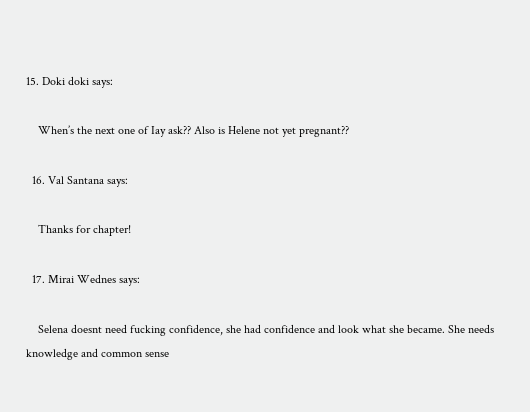15. Doki doki says:

    When’s the next one of Iay ask?? Also is Helene not yet pregnant??

  16. Val Santana says:

    Thanks for chapter!

  17. Mirai Wednes says:

    Selena doesnt need fucking confidence, she had confidence and look what she became. She needs knowledge and common sense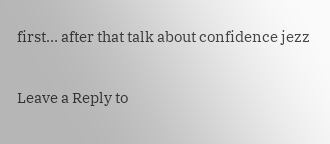first… after that talk about confidence jezz

Leave a Reply to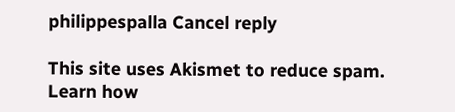philippespalla Cancel reply

This site uses Akismet to reduce spam. Learn how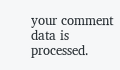your comment data is processed.